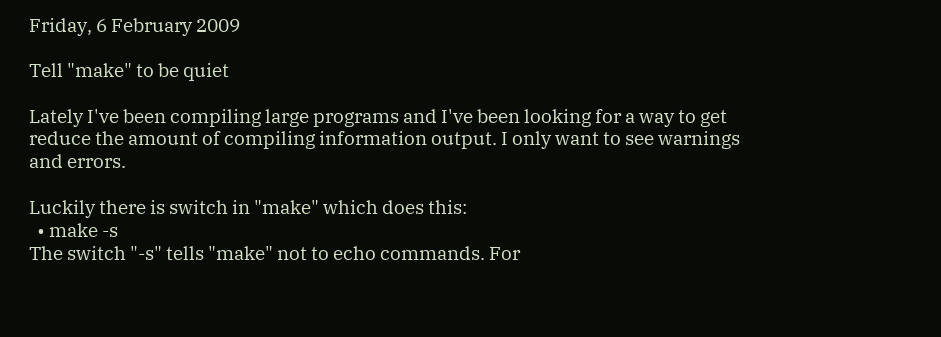Friday, 6 February 2009

Tell "make" to be quiet

Lately I've been compiling large programs and I've been looking for a way to get reduce the amount of compiling information output. I only want to see warnings and errors.

Luckily there is switch in "make" which does this:
  • make -s
The switch "-s" tells "make" not to echo commands. For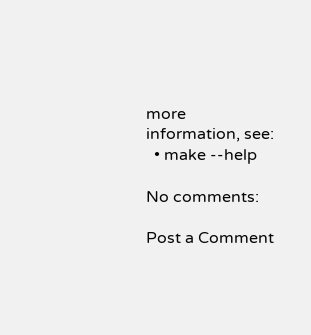more information, see:
  • make --help

No comments:

Post a Comment